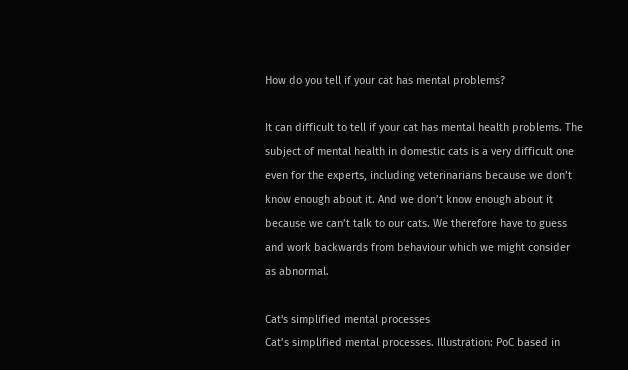How do you tell if your cat has mental problems?

It can difficult to tell if your cat has mental health problems. The subject of mental health in domestic cats is a very difficult one even for the experts, including veterinarians because we don’t know enough about it. And we don’t know enough about it because we can’t talk to our cats. We therefore have to guess and work backwards from behaviour which we might consider as abnormal.

Cat's simplified mental processes
Cat’s simplified mental processes. Illustration: PoC based in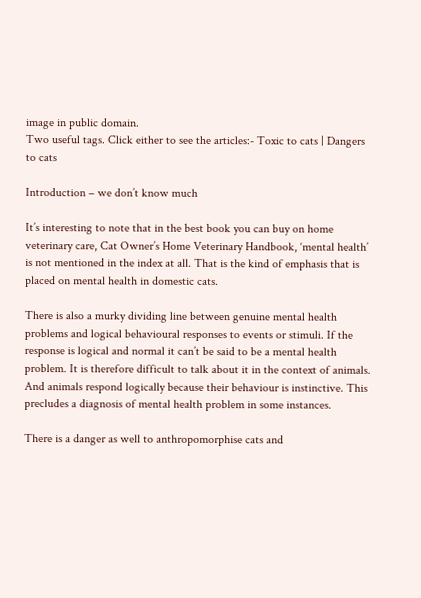image in public domain.
Two useful tags. Click either to see the articles:- Toxic to cats | Dangers to cats

Introduction – we don’t know much

It’s interesting to note that in the best book you can buy on home veterinary care, Cat Owner’s Home Veterinary Handbook, ‘mental health’ is not mentioned in the index at all. That is the kind of emphasis that is placed on mental health in domestic cats.

There is also a murky dividing line between genuine mental health problems and logical behavioural responses to events or stimuli. If the response is logical and normal it can’t be said to be a mental health problem. It is therefore difficult to talk about it in the context of animals. And animals respond logically because their behaviour is instinctive. This precludes a diagnosis of mental health problem in some instances.

There is a danger as well to anthropomorphise cats and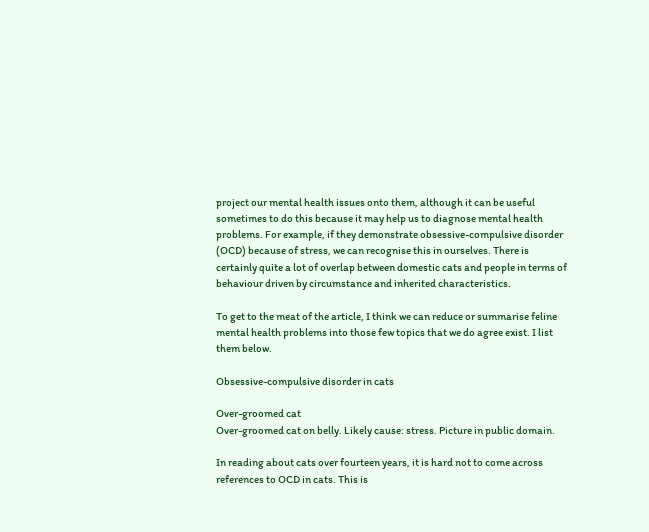project our mental health issues onto them, although it can be useful sometimes to do this because it may help us to diagnose mental health problems. For example, if they demonstrate obsessive-compulsive disorder (OCD) because of stress, we can recognise this in ourselves. There is certainly quite a lot of overlap between domestic cats and people in terms of behaviour driven by circumstance and inherited characteristics.

To get to the meat of the article, I think we can reduce or summarise feline mental health problems into those few topics that we do agree exist. I list them below.

Obsessive-compulsive disorder in cats

Over-groomed cat
Over-groomed cat on belly. Likely cause: stress. Picture in public domain.

In reading about cats over fourteen years, it is hard not to come across references to OCD in cats. This is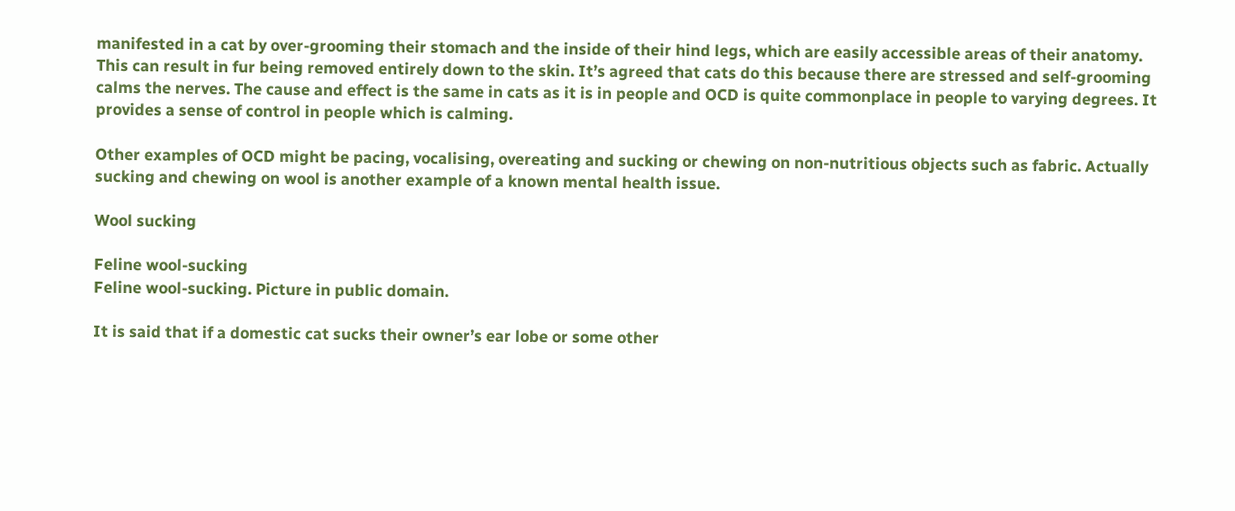manifested in a cat by over-grooming their stomach and the inside of their hind legs, which are easily accessible areas of their anatomy. This can result in fur being removed entirely down to the skin. It’s agreed that cats do this because there are stressed and self-grooming calms the nerves. The cause and effect is the same in cats as it is in people and OCD is quite commonplace in people to varying degrees. It provides a sense of control in people which is calming.

Other examples of OCD might be pacing, vocalising, overeating and sucking or chewing on non-nutritious objects such as fabric. Actually sucking and chewing on wool is another example of a known mental health issue.

Wool sucking

Feline wool-sucking
Feline wool-sucking. Picture in public domain.

It is said that if a domestic cat sucks their owner’s ear lobe or some other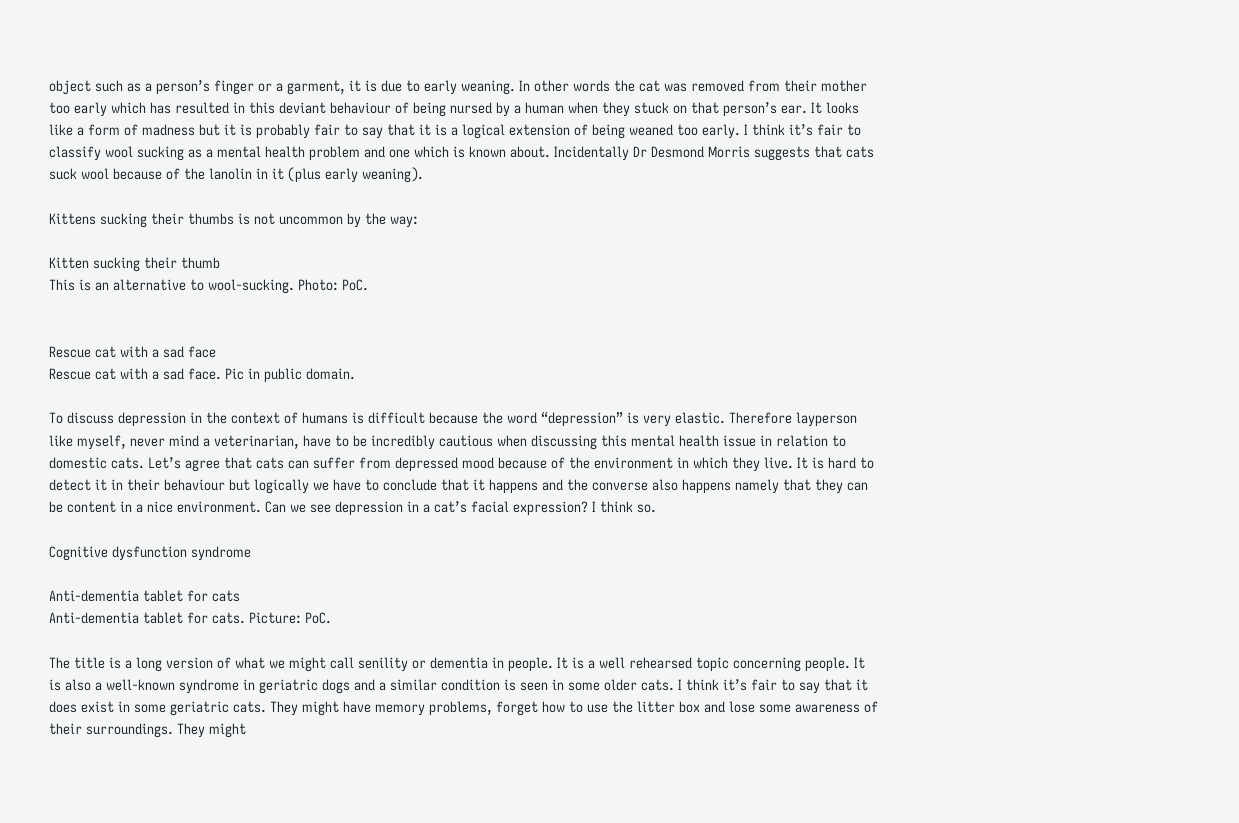object such as a person’s finger or a garment, it is due to early weaning. In other words the cat was removed from their mother too early which has resulted in this deviant behaviour of being nursed by a human when they stuck on that person’s ear. It looks like a form of madness but it is probably fair to say that it is a logical extension of being weaned too early. I think it’s fair to classify wool sucking as a mental health problem and one which is known about. Incidentally Dr Desmond Morris suggests that cats suck wool because of the lanolin in it (plus early weaning).

Kittens sucking their thumbs is not uncommon by the way:

Kitten sucking their thumb
This is an alternative to wool-sucking. Photo: PoC.


Rescue cat with a sad face
Rescue cat with a sad face. Pic in public domain.

To discuss depression in the context of humans is difficult because the word “depression” is very elastic. Therefore layperson like myself, never mind a veterinarian, have to be incredibly cautious when discussing this mental health issue in relation to domestic cats. Let’s agree that cats can suffer from depressed mood because of the environment in which they live. It is hard to detect it in their behaviour but logically we have to conclude that it happens and the converse also happens namely that they can be content in a nice environment. Can we see depression in a cat’s facial expression? I think so.

Cognitive dysfunction syndrome

Anti-dementia tablet for cats
Anti-dementia tablet for cats. Picture: PoC.

The title is a long version of what we might call senility or dementia in people. It is a well rehearsed topic concerning people. It is also a well-known syndrome in geriatric dogs and a similar condition is seen in some older cats. I think it’s fair to say that it does exist in some geriatric cats. They might have memory problems, forget how to use the litter box and lose some awareness of their surroundings. They might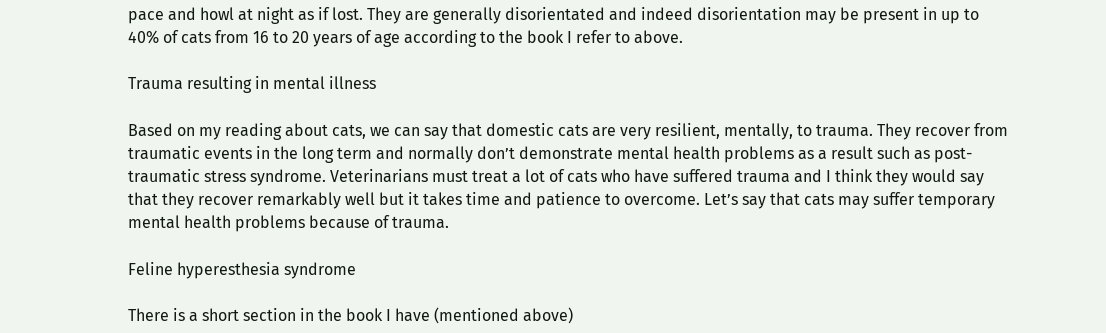pace and howl at night as if lost. They are generally disorientated and indeed disorientation may be present in up to 40% of cats from 16 to 20 years of age according to the book I refer to above.

Trauma resulting in mental illness

Based on my reading about cats, we can say that domestic cats are very resilient, mentally, to trauma. They recover from traumatic events in the long term and normally don’t demonstrate mental health problems as a result such as post-traumatic stress syndrome. Veterinarians must treat a lot of cats who have suffered trauma and I think they would say that they recover remarkably well but it takes time and patience to overcome. Let’s say that cats may suffer temporary mental health problems because of trauma.

Feline hyperesthesia syndrome

There is a short section in the book I have (mentioned above)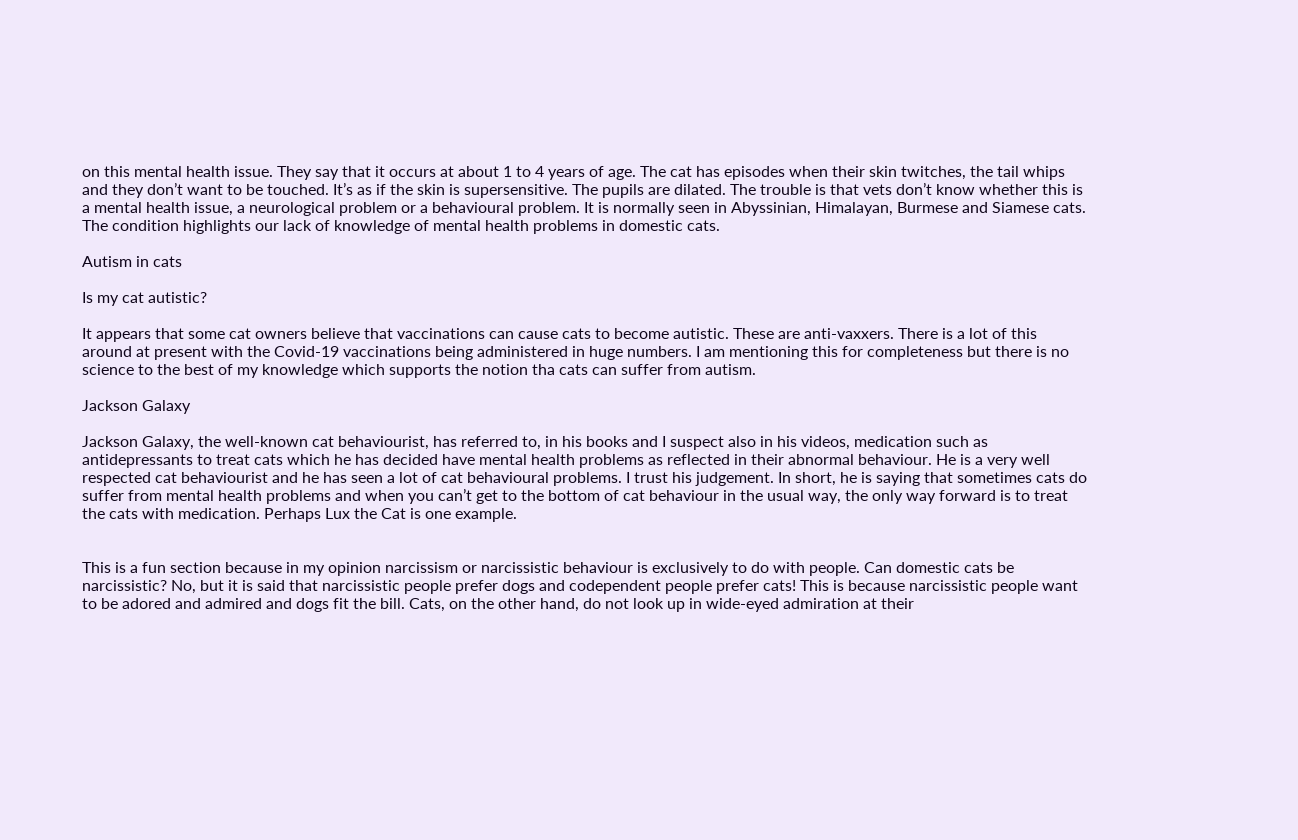on this mental health issue. They say that it occurs at about 1 to 4 years of age. The cat has episodes when their skin twitches, the tail whips and they don’t want to be touched. It’s as if the skin is supersensitive. The pupils are dilated. The trouble is that vets don’t know whether this is a mental health issue, a neurological problem or a behavioural problem. It is normally seen in Abyssinian, Himalayan, Burmese and Siamese cats. The condition highlights our lack of knowledge of mental health problems in domestic cats.

Autism in cats

Is my cat autistic?

It appears that some cat owners believe that vaccinations can cause cats to become autistic. These are anti-vaxxers. There is a lot of this around at present with the Covid-19 vaccinations being administered in huge numbers. I am mentioning this for completeness but there is no science to the best of my knowledge which supports the notion tha cats can suffer from autism.

Jackson Galaxy

Jackson Galaxy, the well-known cat behaviourist, has referred to, in his books and I suspect also in his videos, medication such as antidepressants to treat cats which he has decided have mental health problems as reflected in their abnormal behaviour. He is a very well respected cat behaviourist and he has seen a lot of cat behavioural problems. I trust his judgement. In short, he is saying that sometimes cats do suffer from mental health problems and when you can’t get to the bottom of cat behaviour in the usual way, the only way forward is to treat the cats with medication. Perhaps Lux the Cat is one example.


This is a fun section because in my opinion narcissism or narcissistic behaviour is exclusively to do with people. Can domestic cats be narcissistic? No, but it is said that narcissistic people prefer dogs and codependent people prefer cats! This is because narcissistic people want to be adored and admired and dogs fit the bill. Cats, on the other hand, do not look up in wide-eyed admiration at their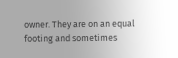owner. They are on an equal footing and sometimes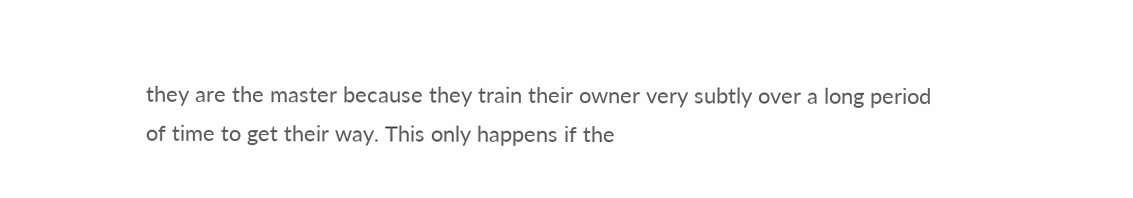they are the master because they train their owner very subtly over a long period of time to get their way. This only happens if the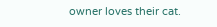owner loves their cat.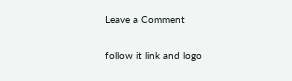Leave a Comment

follow it link and logo